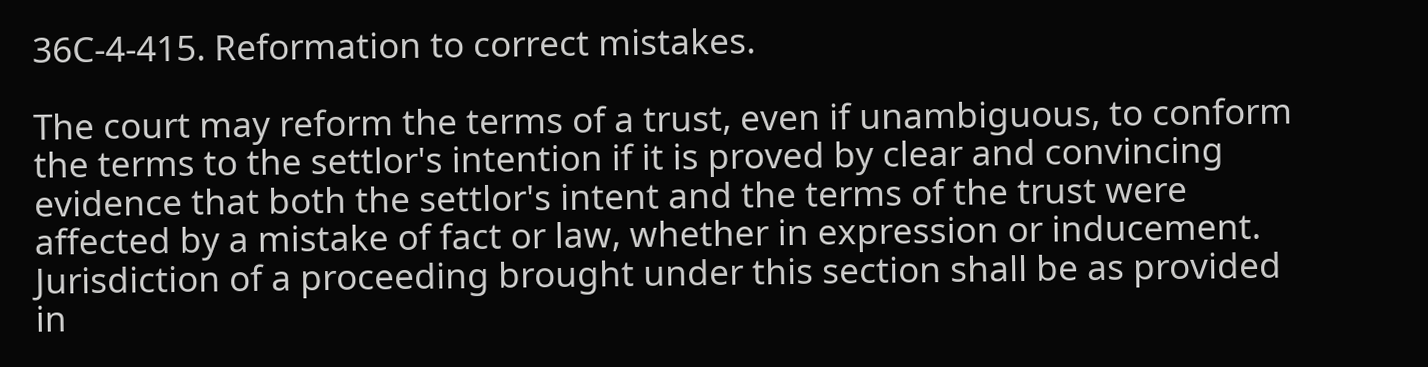36C-4-415. Reformation to correct mistakes.

The court may reform the terms of a trust, even if unambiguous, to conform the terms to the settlor's intention if it is proved by clear and convincing evidence that both the settlor's intent and the terms of the trust were affected by a mistake of fact or law, whether in expression or inducement. Jurisdiction of a proceeding brought under this section shall be as provided in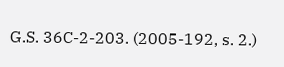G.S. 36C-2-203. (2005-192, s. 2.)